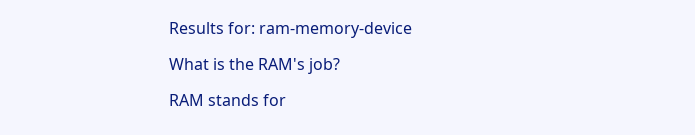Results for: ram-memory-device

What is the RAM's job?

RAM stands for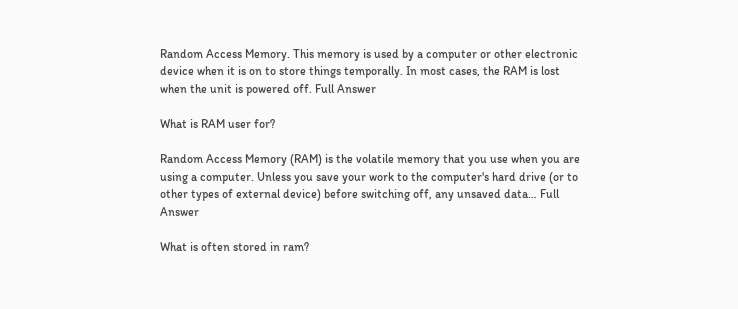Random Access Memory. This memory is used by a computer or other electronic device when it is on to store things temporally. In most cases, the RAM is lost when the unit is powered off. Full Answer

What is RAM user for?

Random Access Memory (RAM) is the volatile memory that you use when you are using a computer. Unless you save your work to the computer's hard drive (or to other types of external device) before switching off, any unsaved data… Full Answer

What is often stored in ram?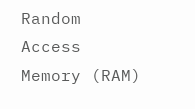Random Access Memory (RAM)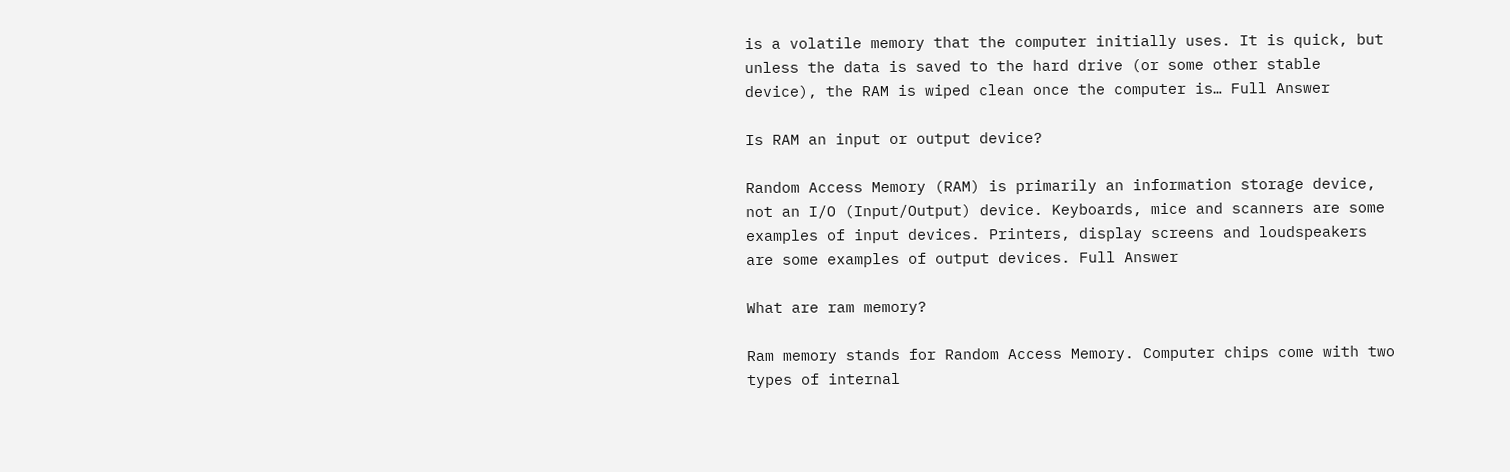is a volatile memory that the computer initially uses. It is quick, but unless the data is saved to the hard drive (or some other stable device), the RAM is wiped clean once the computer is… Full Answer

Is RAM an input or output device?

Random Access Memory (RAM) is primarily an information storage device, not an I/O (Input/Output) device. Keyboards, mice and scanners are some examples of input devices. Printers, display screens and loudspeakers are some examples of output devices. Full Answer

What are ram memory?

Ram memory stands for Random Access Memory. Computer chips come with two types of internal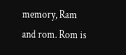memory, Ram and rom. Rom is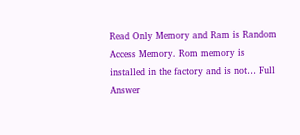Read Only Memory and Ram is Random Access Memory. Rom memory is installed in the factory and is not… Full Answer